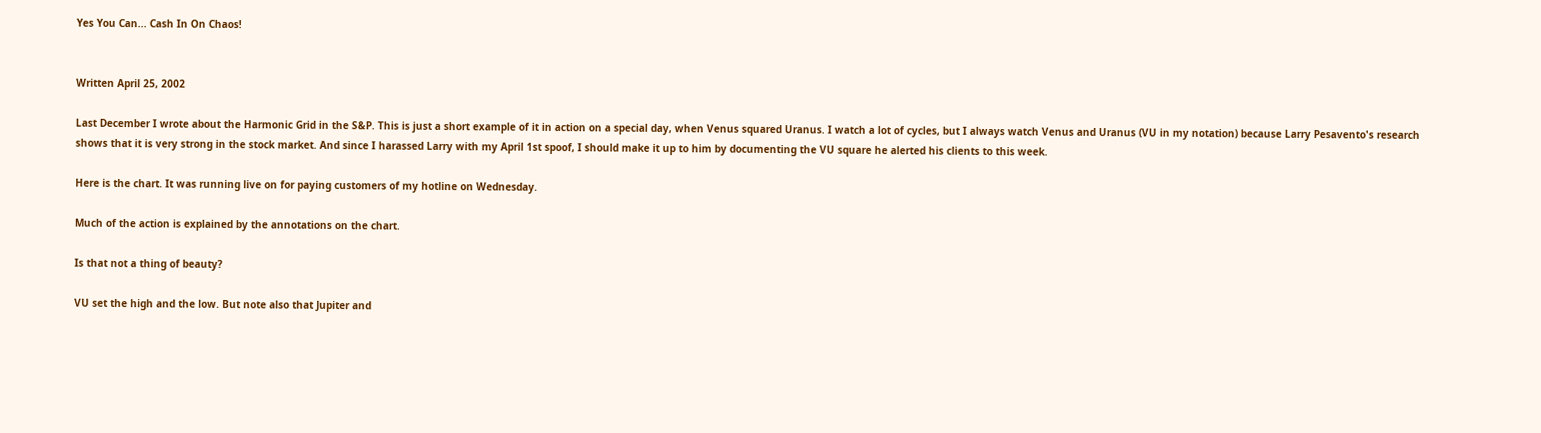Yes You Can... Cash In On Chaos!


Written April 25, 2002

Last December I wrote about the Harmonic Grid in the S&P. This is just a short example of it in action on a special day, when Venus squared Uranus. I watch a lot of cycles, but I always watch Venus and Uranus (VU in my notation) because Larry Pesavento's research shows that it is very strong in the stock market. And since I harassed Larry with my April 1st spoof, I should make it up to him by documenting the VU square he alerted his clients to this week.

Here is the chart. It was running live on for paying customers of my hotline on Wednesday.

Much of the action is explained by the annotations on the chart.

Is that not a thing of beauty?

VU set the high and the low. But note also that Jupiter and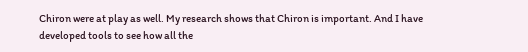Chiron were at play as well. My research shows that Chiron is important. And I have developed tools to see how all the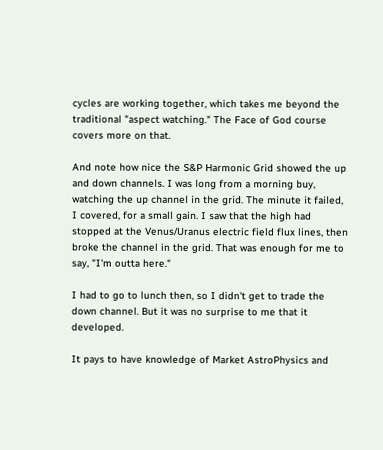cycles are working together, which takes me beyond the traditional "aspect watching." The Face of God course covers more on that.

And note how nice the S&P Harmonic Grid showed the up and down channels. I was long from a morning buy, watching the up channel in the grid. The minute it failed, I covered, for a small gain. I saw that the high had stopped at the Venus/Uranus electric field flux lines, then broke the channel in the grid. That was enough for me to say, "I'm outta here."

I had to go to lunch then, so I didn't get to trade the down channel. But it was no surprise to me that it developed.

It pays to have knowledge of Market AstroPhysics and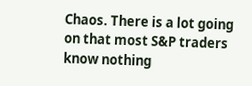Chaos. There is a lot going on that most S&P traders know nothing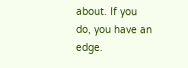about. If you do, you have an edge.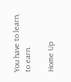You have to learn, to earn.

Home Up